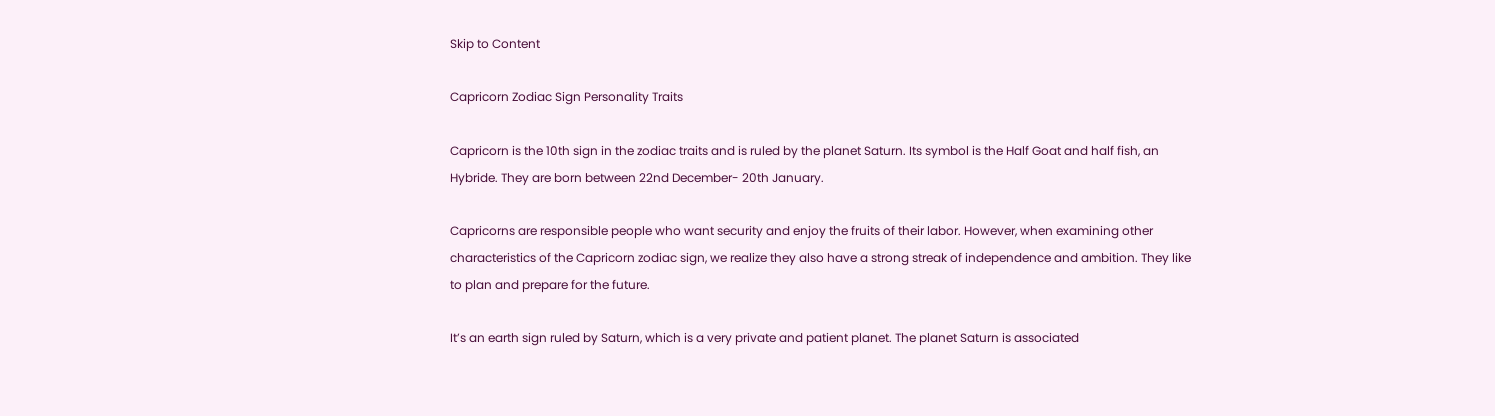Skip to Content

Capricorn Zodiac Sign Personality Traits

Capricorn is the 10th sign in the zodiac traits and is ruled by the planet Saturn. Its symbol is the Half Goat and half fish, an Hybride. They are born between 22nd December- 20th January.

Capricorns are responsible people who want security and enjoy the fruits of their labor. However, when examining other characteristics of the Capricorn zodiac sign, we realize they also have a strong streak of independence and ambition. They like to plan and prepare for the future.

It’s an earth sign ruled by Saturn, which is a very private and patient planet. The planet Saturn is associated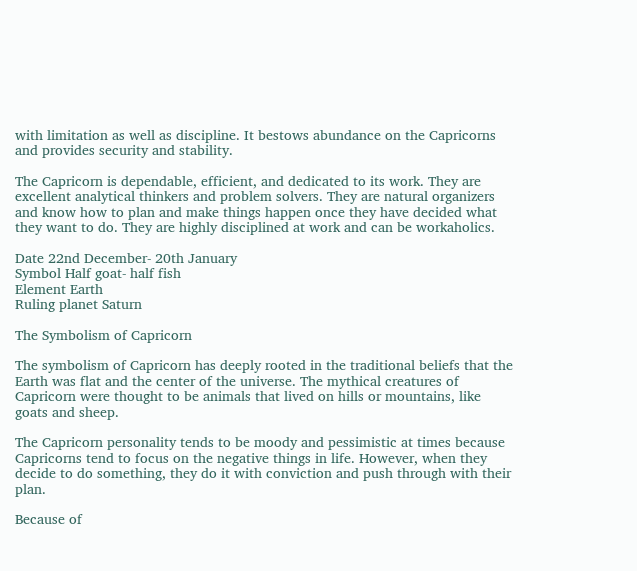with limitation as well as discipline. It bestows abundance on the Capricorns and provides security and stability.

The Capricorn is dependable, efficient, and dedicated to its work. They are excellent analytical thinkers and problem solvers. They are natural organizers and know how to plan and make things happen once they have decided what they want to do. They are highly disciplined at work and can be workaholics.

Date 22nd December- 20th January
Symbol Half goat- half fish
Element Earth
Ruling planet Saturn

The Symbolism of Capricorn

The symbolism of Capricorn has deeply rooted in the traditional beliefs that the Earth was flat and the center of the universe. The mythical creatures of Capricorn were thought to be animals that lived on hills or mountains, like goats and sheep.

The Capricorn personality tends to be moody and pessimistic at times because Capricorns tend to focus on the negative things in life. However, when they decide to do something, they do it with conviction and push through with their plan.

Because of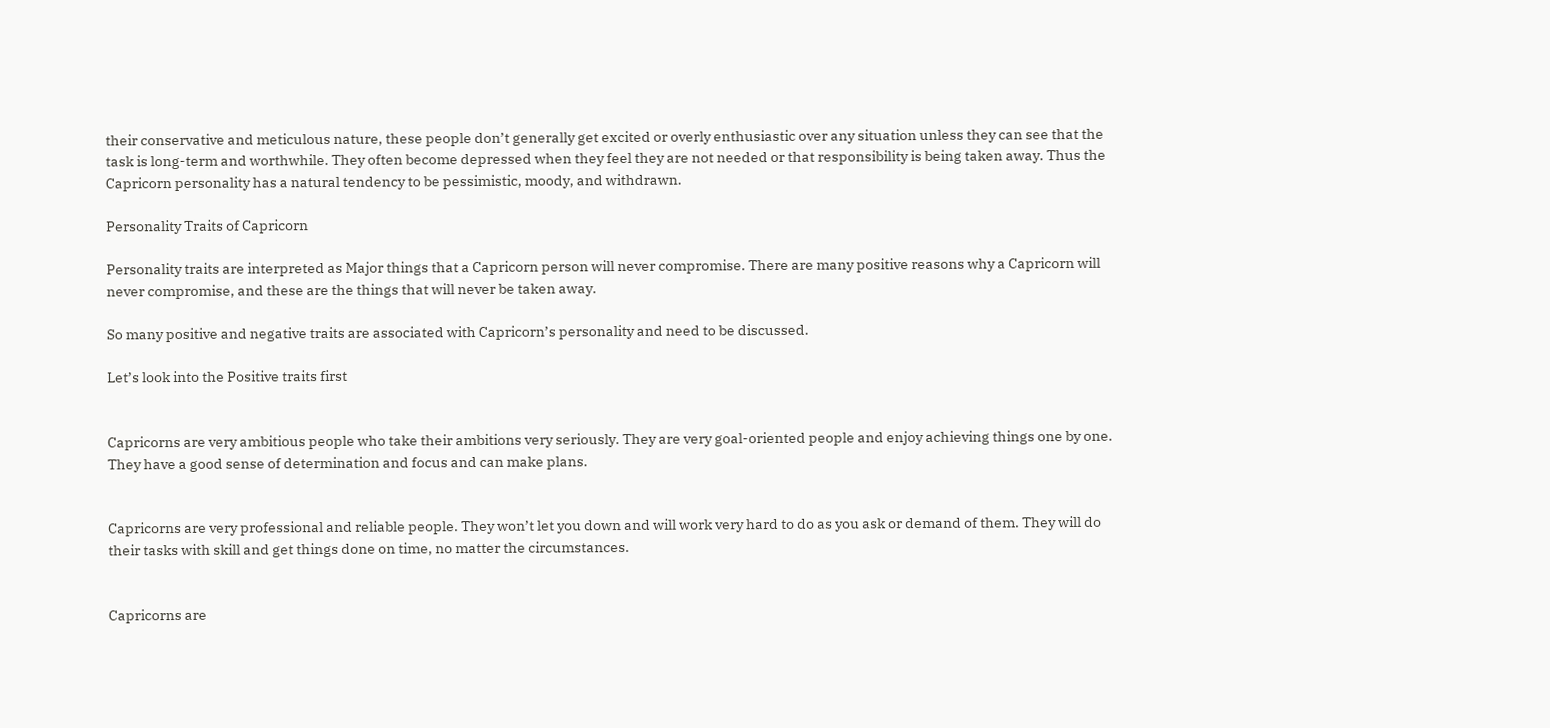their conservative and meticulous nature, these people don’t generally get excited or overly enthusiastic over any situation unless they can see that the task is long-term and worthwhile. They often become depressed when they feel they are not needed or that responsibility is being taken away. Thus the Capricorn personality has a natural tendency to be pessimistic, moody, and withdrawn.

Personality Traits of Capricorn

Personality traits are interpreted as Major things that a Capricorn person will never compromise. There are many positive reasons why a Capricorn will never compromise, and these are the things that will never be taken away.

So many positive and negative traits are associated with Capricorn’s personality and need to be discussed.

Let’s look into the Positive traits first


Capricorns are very ambitious people who take their ambitions very seriously. They are very goal-oriented people and enjoy achieving things one by one. They have a good sense of determination and focus and can make plans.


Capricorns are very professional and reliable people. They won’t let you down and will work very hard to do as you ask or demand of them. They will do their tasks with skill and get things done on time, no matter the circumstances.


Capricorns are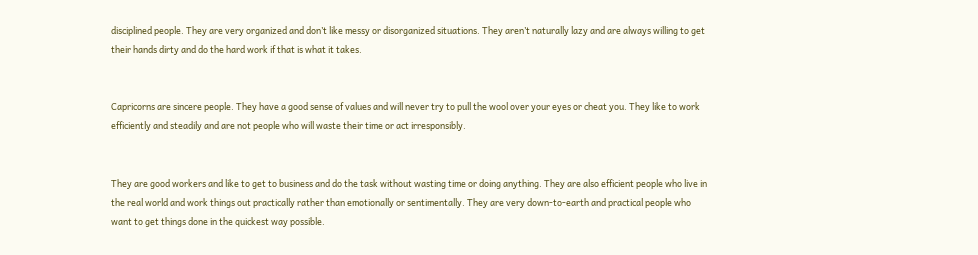disciplined people. They are very organized and don’t like messy or disorganized situations. They aren’t naturally lazy and are always willing to get their hands dirty and do the hard work if that is what it takes.


Capricorns are sincere people. They have a good sense of values and will never try to pull the wool over your eyes or cheat you. They like to work efficiently and steadily and are not people who will waste their time or act irresponsibly.


They are good workers and like to get to business and do the task without wasting time or doing anything. They are also efficient people who live in the real world and work things out practically rather than emotionally or sentimentally. They are very down-to-earth and practical people who want to get things done in the quickest way possible.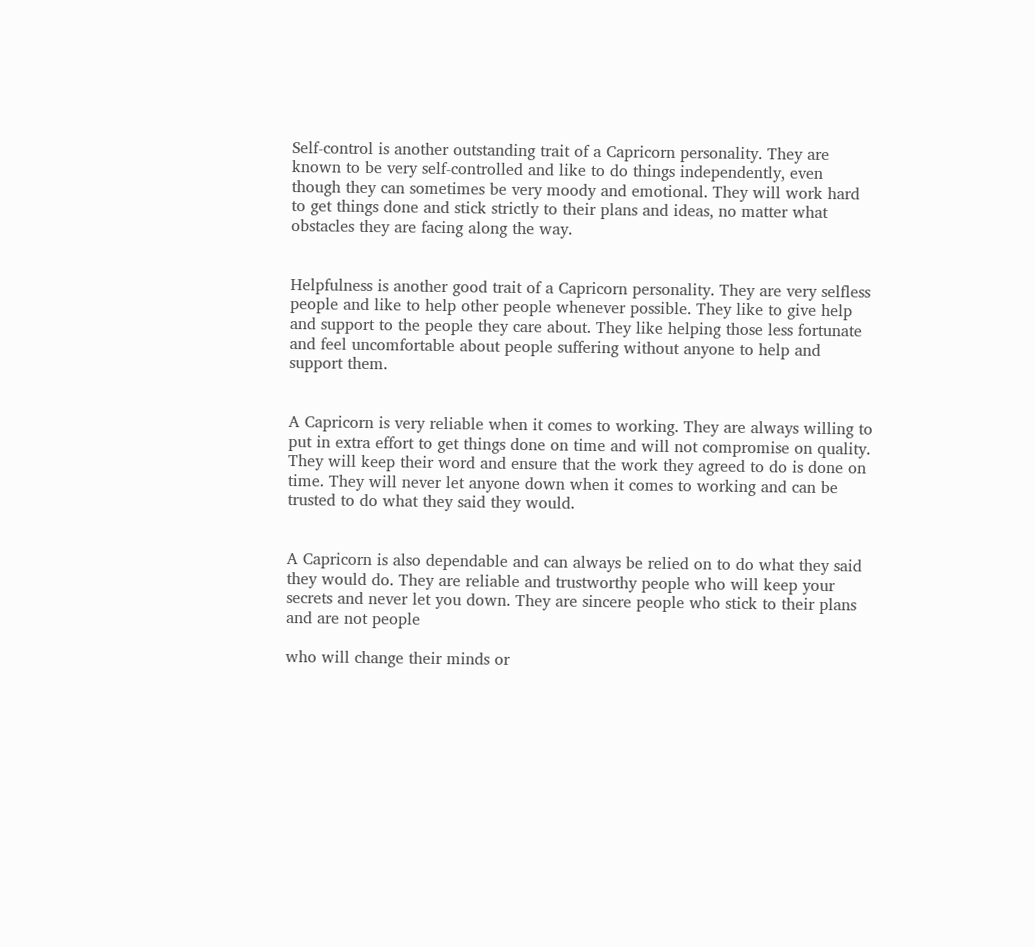Self-control is another outstanding trait of a Capricorn personality. They are known to be very self-controlled and like to do things independently, even though they can sometimes be very moody and emotional. They will work hard to get things done and stick strictly to their plans and ideas, no matter what obstacles they are facing along the way.


Helpfulness is another good trait of a Capricorn personality. They are very selfless people and like to help other people whenever possible. They like to give help and support to the people they care about. They like helping those less fortunate and feel uncomfortable about people suffering without anyone to help and support them.


A Capricorn is very reliable when it comes to working. They are always willing to put in extra effort to get things done on time and will not compromise on quality. They will keep their word and ensure that the work they agreed to do is done on time. They will never let anyone down when it comes to working and can be trusted to do what they said they would.


A Capricorn is also dependable and can always be relied on to do what they said they would do. They are reliable and trustworthy people who will keep your secrets and never let you down. They are sincere people who stick to their plans and are not people

who will change their minds or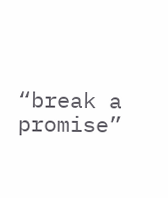“break a promise”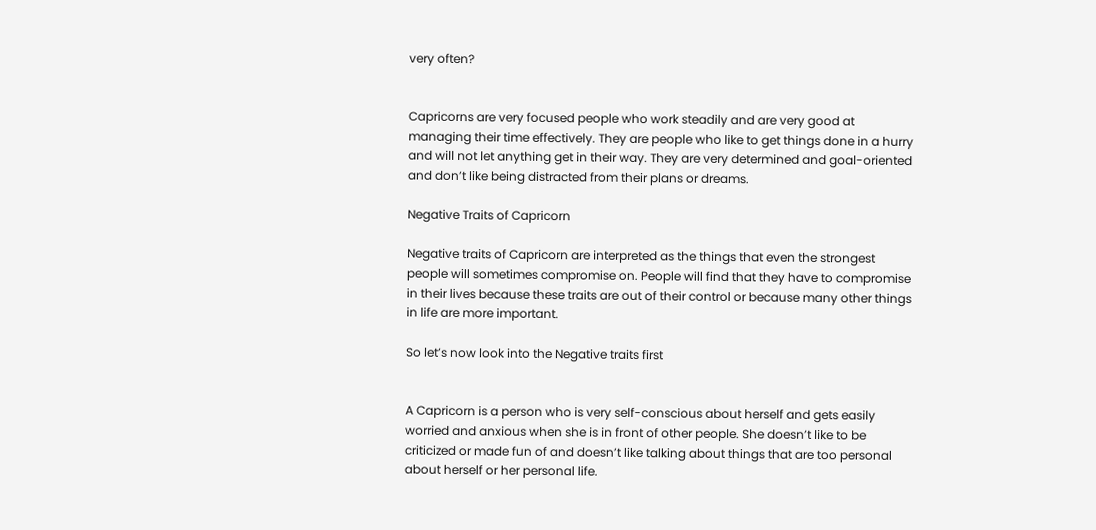very often?


Capricorns are very focused people who work steadily and are very good at managing their time effectively. They are people who like to get things done in a hurry and will not let anything get in their way. They are very determined and goal-oriented and don’t like being distracted from their plans or dreams.

Negative Traits of Capricorn

Negative traits of Capricorn are interpreted as the things that even the strongest people will sometimes compromise on. People will find that they have to compromise in their lives because these traits are out of their control or because many other things in life are more important.

So let’s now look into the Negative traits first


A Capricorn is a person who is very self-conscious about herself and gets easily worried and anxious when she is in front of other people. She doesn’t like to be criticized or made fun of and doesn’t like talking about things that are too personal about herself or her personal life.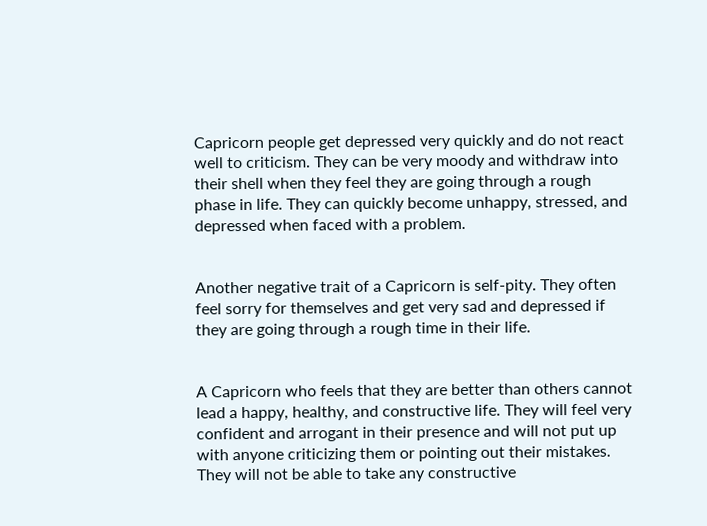Capricorn people get depressed very quickly and do not react well to criticism. They can be very moody and withdraw into their shell when they feel they are going through a rough phase in life. They can quickly become unhappy, stressed, and depressed when faced with a problem.


Another negative trait of a Capricorn is self-pity. They often feel sorry for themselves and get very sad and depressed if they are going through a rough time in their life.


A Capricorn who feels that they are better than others cannot lead a happy, healthy, and constructive life. They will feel very confident and arrogant in their presence and will not put up with anyone criticizing them or pointing out their mistakes. They will not be able to take any constructive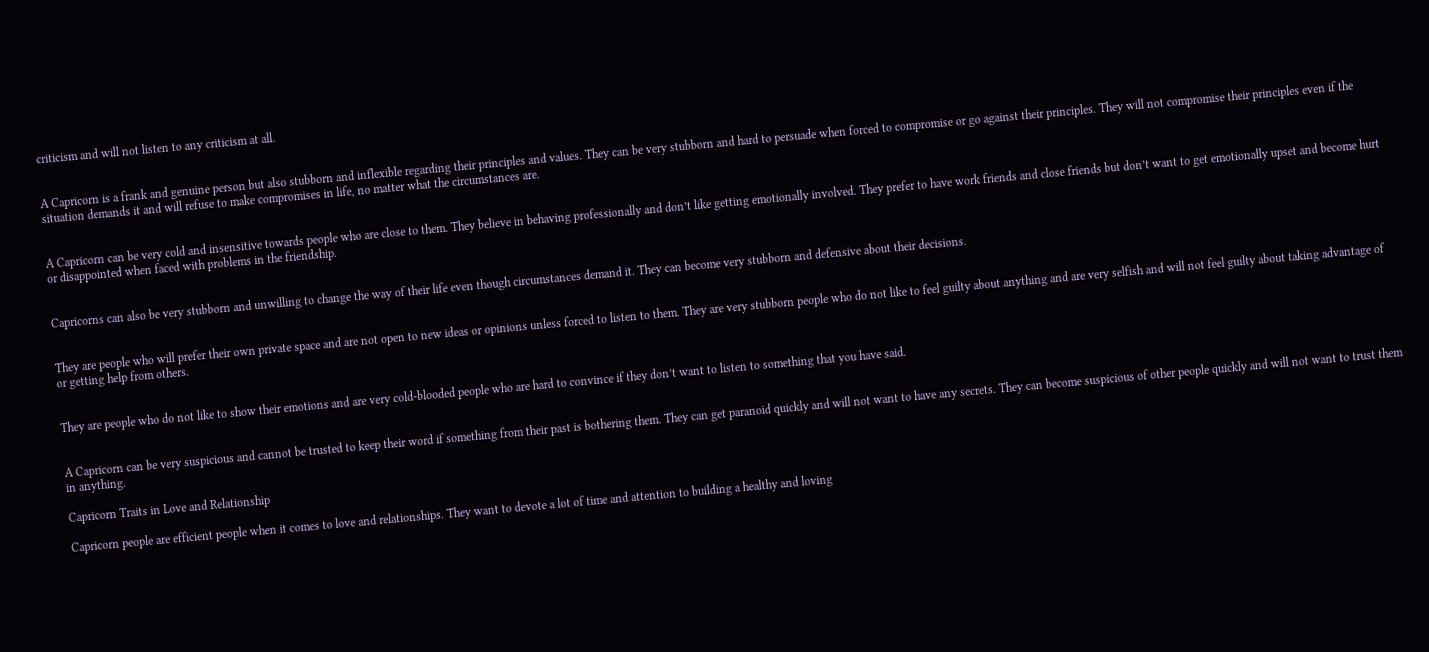criticism and will not listen to any criticism at all.


A Capricorn is a frank and genuine person but also stubborn and inflexible regarding their principles and values. They can be very stubborn and hard to persuade when forced to compromise or go against their principles. They will not compromise their principles even if the situation demands it and will refuse to make compromises in life, no matter what the circumstances are.


A Capricorn can be very cold and insensitive towards people who are close to them. They believe in behaving professionally and don’t like getting emotionally involved. They prefer to have work friends and close friends but don’t want to get emotionally upset and become hurt or disappointed when faced with problems in the friendship.


Capricorns can also be very stubborn and unwilling to change the way of their life even though circumstances demand it. They can become very stubborn and defensive about their decisions.


They are people who will prefer their own private space and are not open to new ideas or opinions unless forced to listen to them. They are very stubborn people who do not like to feel guilty about anything and are very selfish and will not feel guilty about taking advantage of or getting help from others.


They are people who do not like to show their emotions and are very cold-blooded people who are hard to convince if they don’t want to listen to something that you have said.


A Capricorn can be very suspicious and cannot be trusted to keep their word if something from their past is bothering them. They can get paranoid quickly and will not want to have any secrets. They can become suspicious of other people quickly and will not want to trust them in anything.

Capricorn Traits in Love and Relationship

Capricorn people are efficient people when it comes to love and relationships. They want to devote a lot of time and attention to building a healthy and loving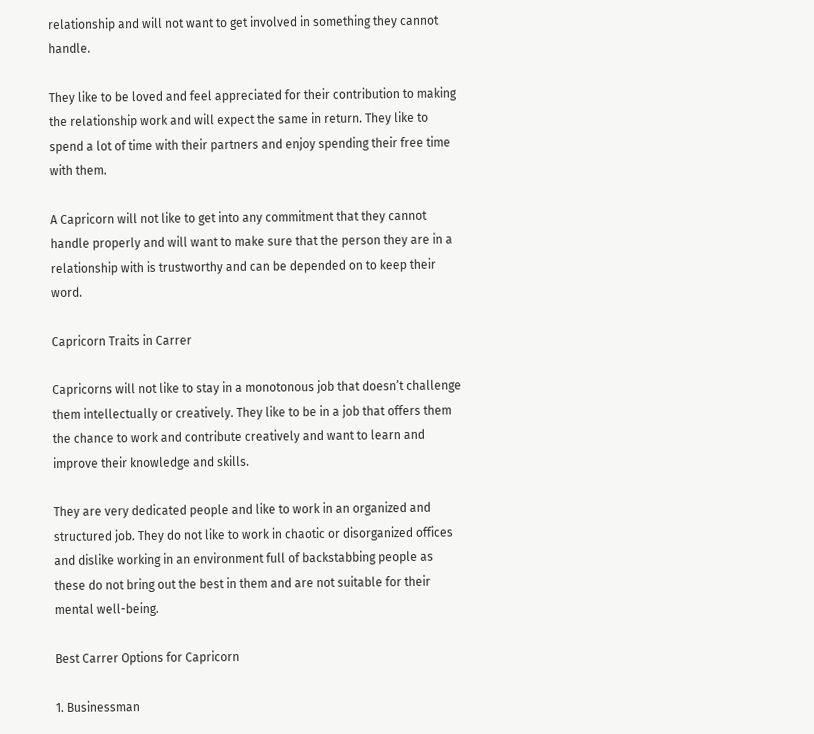relationship and will not want to get involved in something they cannot handle.

They like to be loved and feel appreciated for their contribution to making the relationship work and will expect the same in return. They like to spend a lot of time with their partners and enjoy spending their free time with them.

A Capricorn will not like to get into any commitment that they cannot handle properly and will want to make sure that the person they are in a relationship with is trustworthy and can be depended on to keep their word.

Capricorn Traits in Carrer

Capricorns will not like to stay in a monotonous job that doesn’t challenge them intellectually or creatively. They like to be in a job that offers them the chance to work and contribute creatively and want to learn and improve their knowledge and skills.

They are very dedicated people and like to work in an organized and structured job. They do not like to work in chaotic or disorganized offices and dislike working in an environment full of backstabbing people as these do not bring out the best in them and are not suitable for their mental well-being.

Best Carrer Options for Capricorn

1. Businessman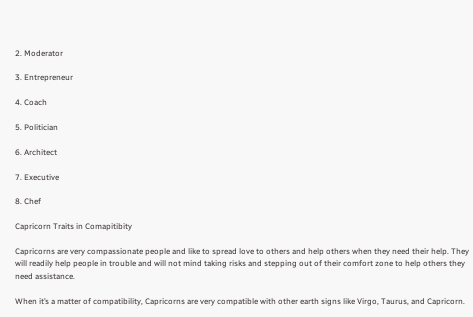2. Moderator

3. Entrepreneur

4. Coach

5. Politician

6. Architect

7. Executive

8. Chef

Capricorn Traits in Comapitibity

Capricorns are very compassionate people and like to spread love to others and help others when they need their help. They will readily help people in trouble and will not mind taking risks and stepping out of their comfort zone to help others they need assistance.

When it’s a matter of compatibility, Capricorns are very compatible with other earth signs like Virgo, Taurus, and Capricorn.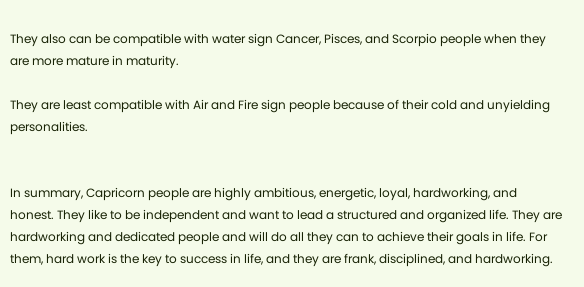They also can be compatible with water sign Cancer, Pisces, and Scorpio people when they are more mature in maturity.

They are least compatible with Air and Fire sign people because of their cold and unyielding personalities.


In summary, Capricorn people are highly ambitious, energetic, loyal, hardworking, and honest. They like to be independent and want to lead a structured and organized life. They are hardworking and dedicated people and will do all they can to achieve their goals in life. For them, hard work is the key to success in life, and they are frank, disciplined, and hardworking.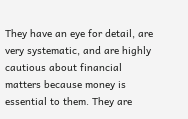They have an eye for detail, are very systematic, and are highly cautious about financial matters because money is essential to them. They are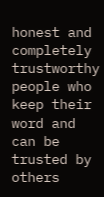honest and completely trustworthy people who keep their word and can be trusted by others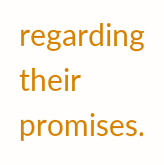regarding their promises.